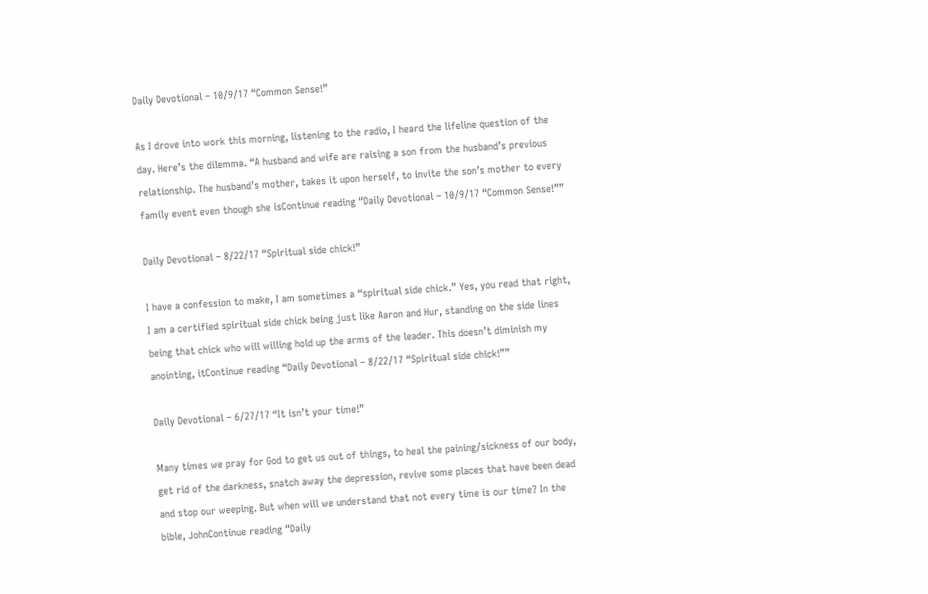Daily Devotional – 10/9/17 “Common Sense!”

As I drove into work this morning, listening to the radio, I heard the lifeline question of the day. Here’s the dilemma. “A husband and wife are raising a son from the husband’s previous relationship. The husband’s mother, takes it upon herself, to invite the son’s mother to every family event even though she isContinue reading “Daily Devotional – 10/9/17 “Common Sense!””

Daily Devotional – 8/22/17 “Spiritual side chick!”

I have a confession to make, I am sometimes a “spiritual side chick.” Yes, you read that right, I am a certified spiritual side chick being just like Aaron and Hur, standing on the side lines being that chick who will willing hold up the arms of the leader. This doesn’t diminish my anointing, itContinue reading “Daily Devotional – 8/22/17 “Spiritual side chick!””

Daily Devotional – 6/27/17 “It isn’t your time!”

Many times we pray for God to get us out of things, to heal the paining/sickness of our body, get rid of the darkness, snatch away the depression, revive some places that have been dead and stop our weeping. But when will we understand that not every time is our time? In the bible, JohnContinue reading “Daily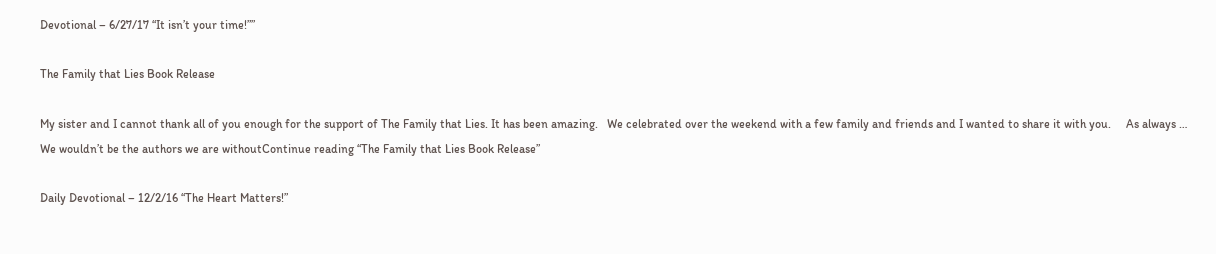Devotional – 6/27/17 “It isn’t your time!””

The Family that Lies Book Release

My sister and I cannot thank all of you enough for the support of The Family that Lies. It has been amazing.   We celebrated over the weekend with a few family and friends and I wanted to share it with you.     As always … We wouldn’t be the authors we are withoutContinue reading “The Family that Lies Book Release”

Daily Devotional – 12/2/16 “The Heart Matters!”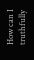How can I truthfully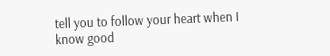tell you to follow your heart when I know good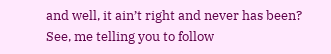and well, it ain’t right and never has been? See, me telling you to follow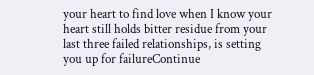your heart to find love when I know your heart still holds bitter residue from your last three failed relationships, is setting you up for failureContinue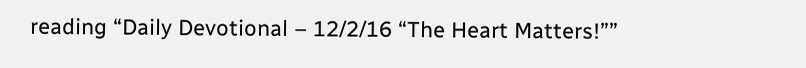reading “Daily Devotional – 12/2/16 “The Heart Matters!””